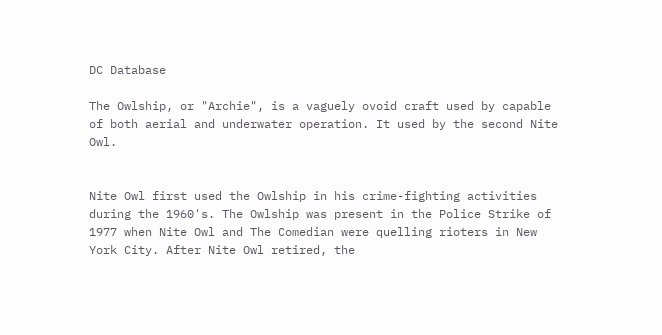DC Database

The Owlship, or "Archie", is a vaguely ovoid craft used by capable of both aerial and underwater operation. It used by the second Nite Owl.


Nite Owl first used the Owlship in his crime-fighting activities during the 1960's. The Owlship was present in the Police Strike of 1977 when Nite Owl and The Comedian were quelling rioters in New York City. After Nite Owl retired, the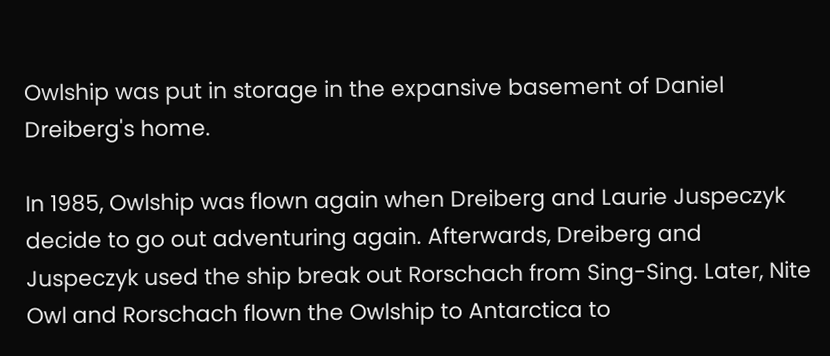Owlship was put in storage in the expansive basement of Daniel Dreiberg's home.

In 1985, Owlship was flown again when Dreiberg and Laurie Juspeczyk decide to go out adventuring again. Afterwards, Dreiberg and Juspeczyk used the ship break out Rorschach from Sing-Sing. Later, Nite Owl and Rorschach flown the Owlship to Antarctica to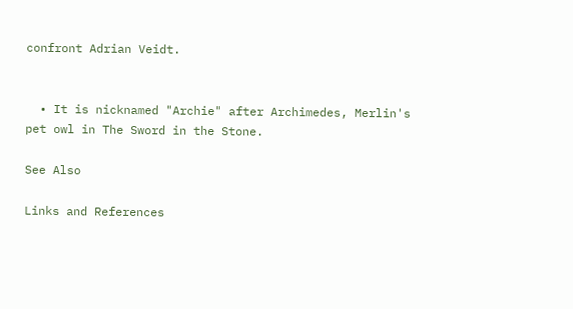confront Adrian Veidt.


  • It is nicknamed "Archie" after Archimedes, Merlin's pet owl in The Sword in the Stone.

See Also

Links and References